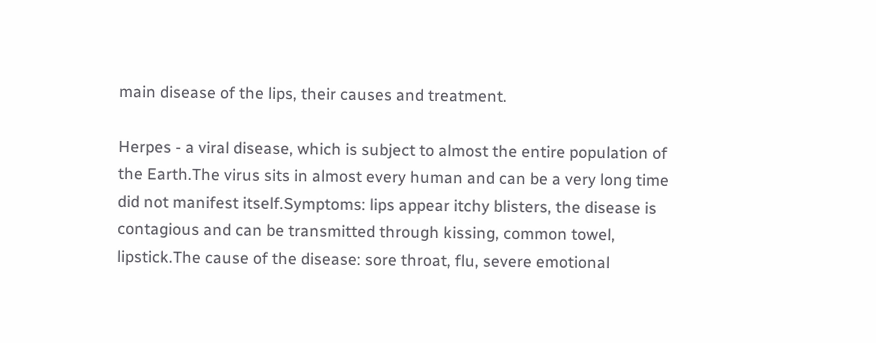main disease of the lips, their causes and treatment.

Herpes - a viral disease, which is subject to almost the entire population of the Earth.The virus sits in almost every human and can be a very long time did not manifest itself.Symptoms: lips appear itchy blisters, the disease is contagious and can be transmitted through kissing, common towel, lipstick.The cause of the disease: sore throat, flu, severe emotional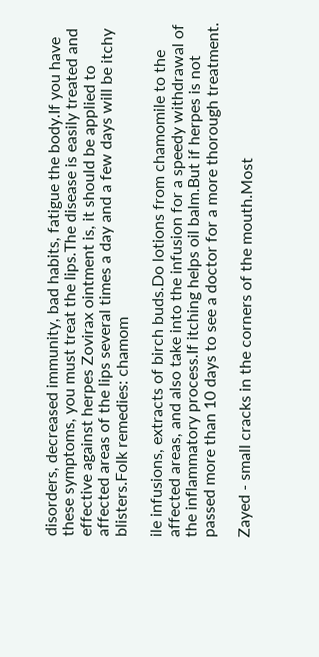disorders, decreased immunity, bad habits, fatigue the body.If you have these symptoms, you must treat the lips.The disease is easily treated and effective against herpes Zovirax ointment is, it should be applied to affected areas of the lips several times a day and a few days will be itchy blisters.Folk remedies: chamom

ile infusions, extracts of birch buds.Do lotions from chamomile to the affected areas, and also take into the infusion for a speedy withdrawal of the inflammatory process.If itching helps oil balm.But if herpes is not passed more than 10 days to see a doctor for a more thorough treatment.

Zayed - small cracks in the corners of the mouth.Most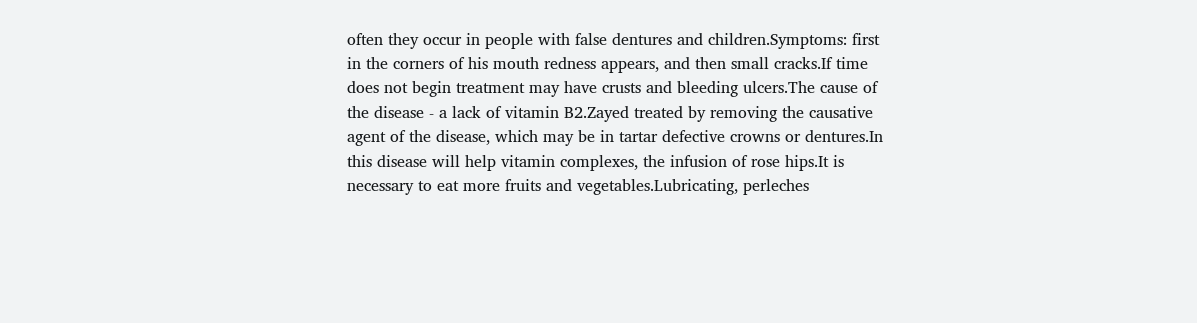often they occur in people with false dentures and children.Symptoms: first in the corners of his mouth redness appears, and then small cracks.If time does not begin treatment may have crusts and bleeding ulcers.The cause of the disease - a lack of vitamin B2.Zayed treated by removing the causative agent of the disease, which may be in tartar defective crowns or dentures.In this disease will help vitamin complexes, the infusion of rose hips.It is necessary to eat more fruits and vegetables.Lubricating, perleches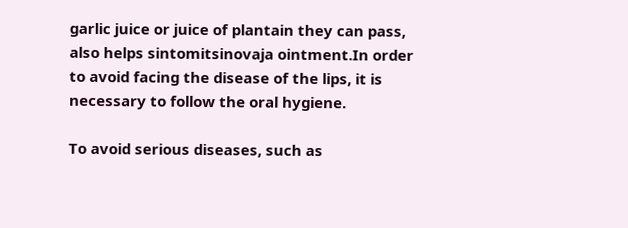garlic juice or juice of plantain they can pass, also helps sintomitsinovaja ointment.In order to avoid facing the disease of the lips, it is necessary to follow the oral hygiene.

To avoid serious diseases, such as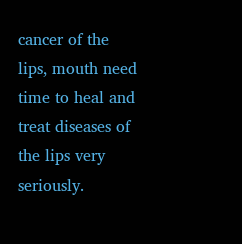cancer of the lips, mouth need time to heal and treat diseases of the lips very seriously.